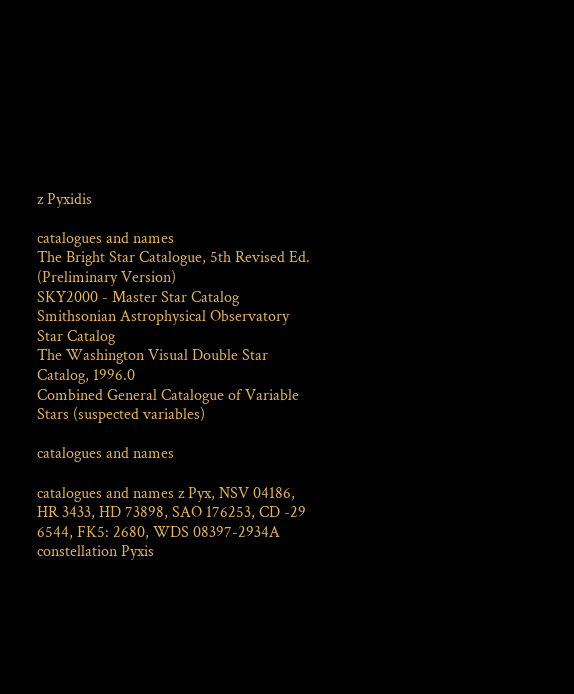z Pyxidis

catalogues and names
The Bright Star Catalogue, 5th Revised Ed. (Preliminary Version)
SKY2000 - Master Star Catalog
Smithsonian Astrophysical Observatory Star Catalog
The Washington Visual Double Star Catalog, 1996.0
Combined General Catalogue of Variable Stars (suspected variables)

catalogues and names

catalogues and names z Pyx, NSV 04186, HR 3433, HD 73898, SAO 176253, CD -29 6544, FK5: 2680, WDS 08397-2934A
constellation Pyxis